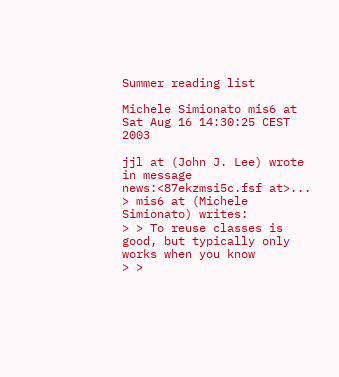Summer reading list

Michele Simionato mis6 at
Sat Aug 16 14:30:25 CEST 2003

jjl at (John J. Lee) wrote in message news:<87ekzmsi5c.fsf at>...
> mis6 at (Michele Simionato) writes:
> > To reuse classes is good, but typically only works when you know
> >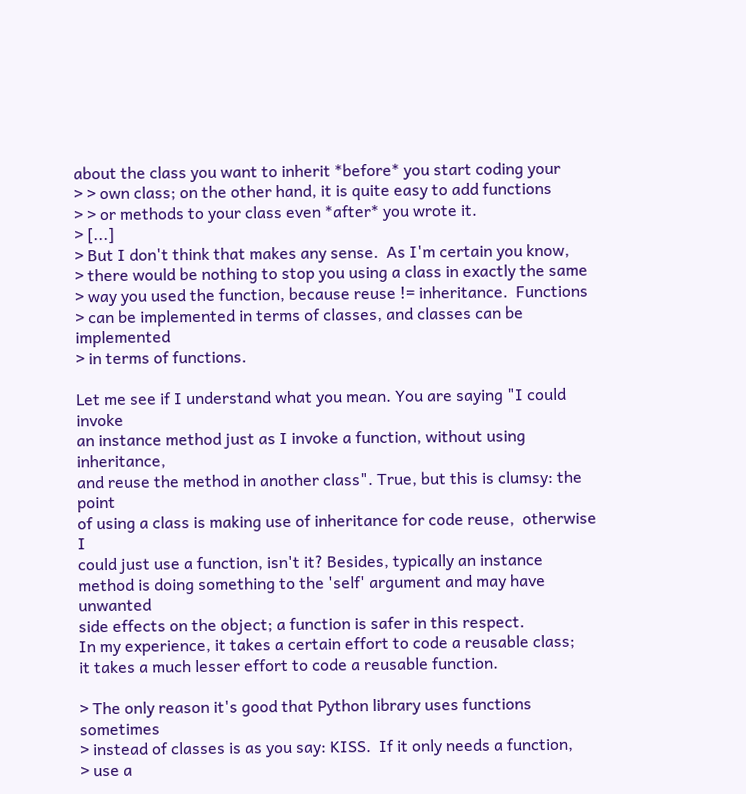about the class you want to inherit *before* you start coding your
> > own class; on the other hand, it is quite easy to add functions
> > or methods to your class even *after* you wrote it.
> [...]
> But I don't think that makes any sense.  As I'm certain you know,
> there would be nothing to stop you using a class in exactly the same
> way you used the function, because reuse != inheritance.  Functions
> can be implemented in terms of classes, and classes can be implemented
> in terms of functions.

Let me see if I understand what you mean. You are saying "I could invoke
an instance method just as I invoke a function, without using inheritance,
and reuse the method in another class". True, but this is clumsy: the point
of using a class is making use of inheritance for code reuse,  otherwise I
could just use a function, isn't it? Besides, typically an instance
method is doing something to the 'self' argument and may have unwanted
side effects on the object; a function is safer in this respect.
In my experience, it takes a certain effort to code a reusable class;
it takes a much lesser effort to code a reusable function.

> The only reason it's good that Python library uses functions sometimes
> instead of classes is as you say: KISS.  If it only needs a function,
> use a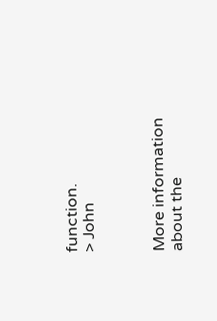function.
> John



More information about the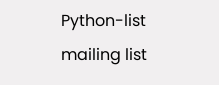Python-list mailing list